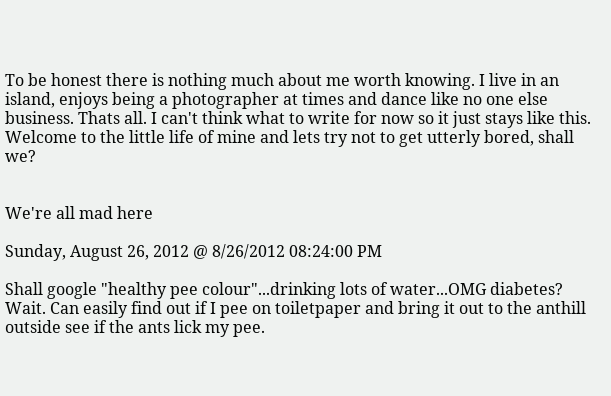To be honest there is nothing much about me worth knowing. I live in an island, enjoys being a photographer at times and dance like no one else business. Thats all. I can't think what to write for now so it just stays like this. Welcome to the little life of mine and lets try not to get utterly bored, shall we?


We're all mad here

Sunday, August 26, 2012 @ 8/26/2012 08:24:00 PM

Shall google "healthy pee colour"...drinking lots of water...OMG diabetes? Wait. Can easily find out if I pee on toiletpaper and bring it out to the anthill outside see if the ants lick my pee.